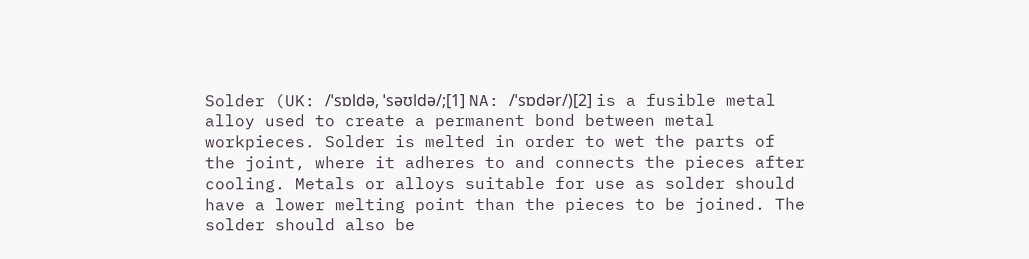Solder (UK: /ˈsɒldə, ˈsəʊldə/;[1] NA: /ˈsɒdər/)[2] is a fusible metal alloy used to create a permanent bond between metal workpieces. Solder is melted in order to wet the parts of the joint, where it adheres to and connects the pieces after cooling. Metals or alloys suitable for use as solder should have a lower melting point than the pieces to be joined. The solder should also be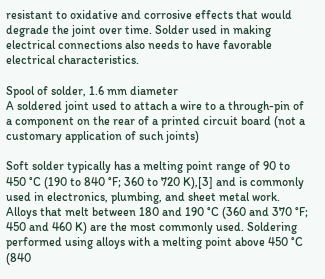resistant to oxidative and corrosive effects that would degrade the joint over time. Solder used in making electrical connections also needs to have favorable electrical characteristics.

Spool of solder, 1.6 mm diameter
A soldered joint used to attach a wire to a through-pin of a component on the rear of a printed circuit board (not a customary application of such joints)

Soft solder typically has a melting point range of 90 to 450 °C (190 to 840 °F; 360 to 720 K),[3] and is commonly used in electronics, plumbing, and sheet metal work. Alloys that melt between 180 and 190 °C (360 and 370 °F; 450 and 460 K) are the most commonly used. Soldering performed using alloys with a melting point above 450 °C (840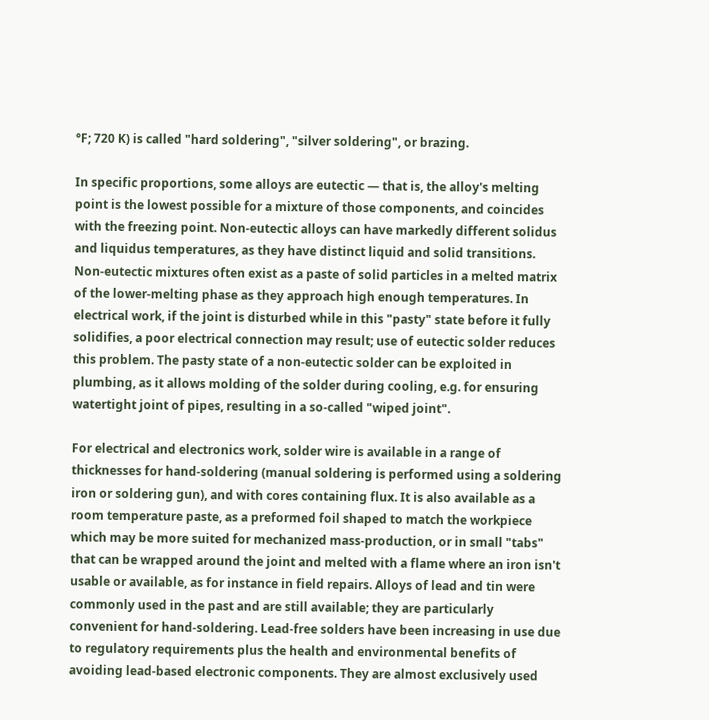°F; 720 K) is called "hard soldering", "silver soldering", or brazing.

In specific proportions, some alloys are eutectic — that is, the alloy's melting point is the lowest possible for a mixture of those components, and coincides with the freezing point. Non-eutectic alloys can have markedly different solidus and liquidus temperatures, as they have distinct liquid and solid transitions. Non-eutectic mixtures often exist as a paste of solid particles in a melted matrix of the lower-melting phase as they approach high enough temperatures. In electrical work, if the joint is disturbed while in this "pasty" state before it fully solidifies, a poor electrical connection may result; use of eutectic solder reduces this problem. The pasty state of a non-eutectic solder can be exploited in plumbing, as it allows molding of the solder during cooling, e.g. for ensuring watertight joint of pipes, resulting in a so-called "wiped joint".

For electrical and electronics work, solder wire is available in a range of thicknesses for hand-soldering (manual soldering is performed using a soldering iron or soldering gun), and with cores containing flux. It is also available as a room temperature paste, as a preformed foil shaped to match the workpiece which may be more suited for mechanized mass-production, or in small "tabs" that can be wrapped around the joint and melted with a flame where an iron isn't usable or available, as for instance in field repairs. Alloys of lead and tin were commonly used in the past and are still available; they are particularly convenient for hand-soldering. Lead-free solders have been increasing in use due to regulatory requirements plus the health and environmental benefits of avoiding lead-based electronic components. They are almost exclusively used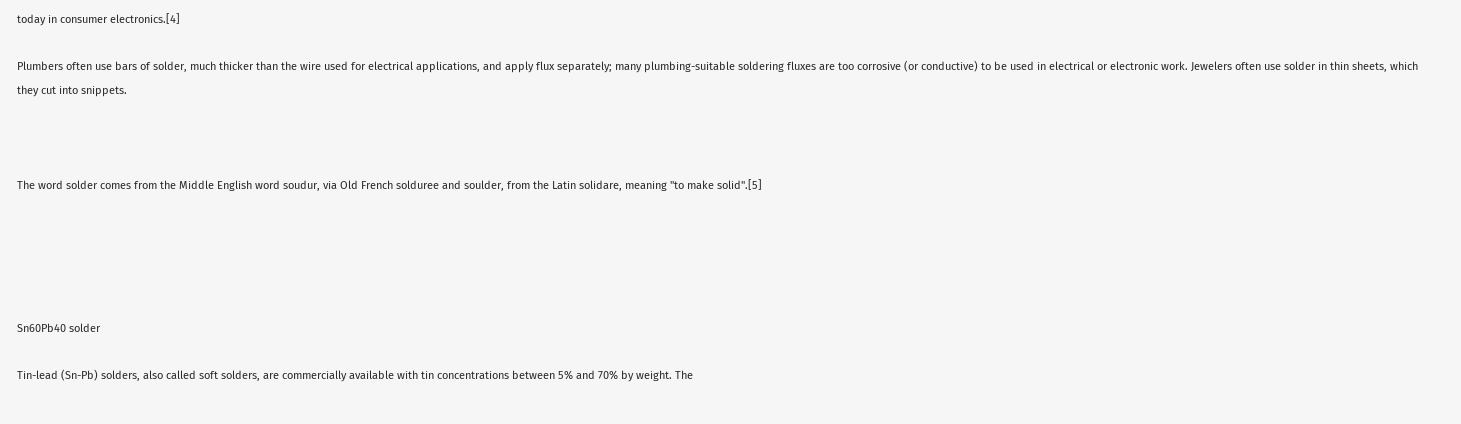today in consumer electronics.[4]

Plumbers often use bars of solder, much thicker than the wire used for electrical applications, and apply flux separately; many plumbing-suitable soldering fluxes are too corrosive (or conductive) to be used in electrical or electronic work. Jewelers often use solder in thin sheets, which they cut into snippets.



The word solder comes from the Middle English word soudur, via Old French solduree and soulder, from the Latin solidare, meaning "to make solid".[5]





Sn60Pb40 solder

Tin-lead (Sn-Pb) solders, also called soft solders, are commercially available with tin concentrations between 5% and 70% by weight. The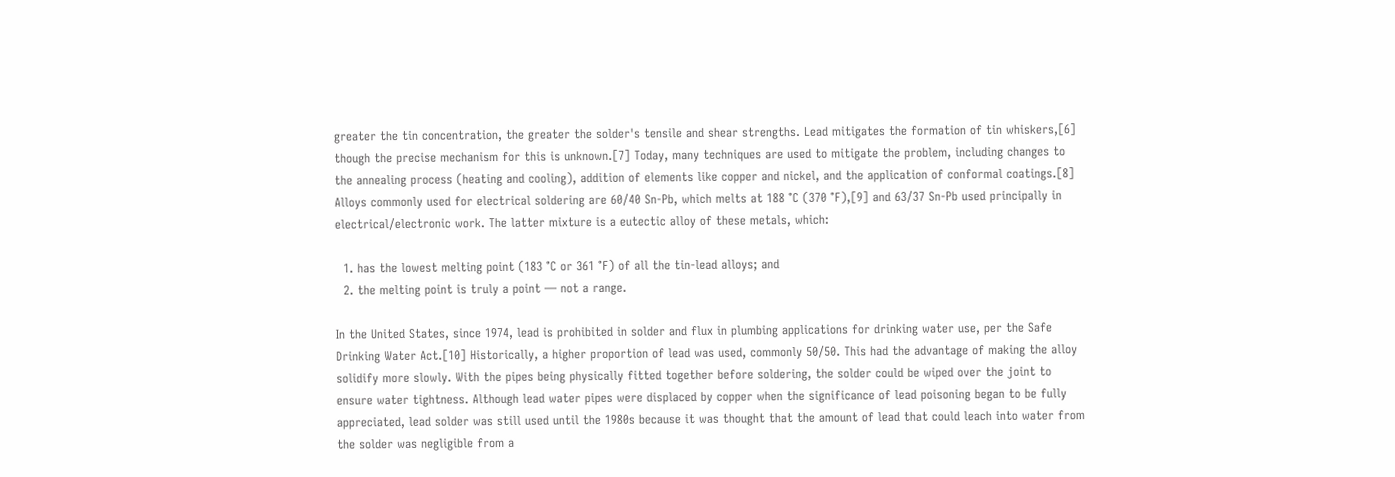greater the tin concentration, the greater the solder's tensile and shear strengths. Lead mitigates the formation of tin whiskers,[6] though the precise mechanism for this is unknown.[7] Today, many techniques are used to mitigate the problem, including changes to the annealing process (heating and cooling), addition of elements like copper and nickel, and the application of conformal coatings.[8] Alloys commonly used for electrical soldering are 60/40 Sn-Pb, which melts at 188 °C (370 °F),[9] and 63/37 Sn-Pb used principally in electrical/electronic work. The latter mixture is a eutectic alloy of these metals, which:

  1. has the lowest melting point (183 °C or 361 °F) of all the tin-lead alloys; and
  2. the melting point is truly a point — not a range.

In the United States, since 1974, lead is prohibited in solder and flux in plumbing applications for drinking water use, per the Safe Drinking Water Act.[10] Historically, a higher proportion of lead was used, commonly 50/50. This had the advantage of making the alloy solidify more slowly. With the pipes being physically fitted together before soldering, the solder could be wiped over the joint to ensure water tightness. Although lead water pipes were displaced by copper when the significance of lead poisoning began to be fully appreciated, lead solder was still used until the 1980s because it was thought that the amount of lead that could leach into water from the solder was negligible from a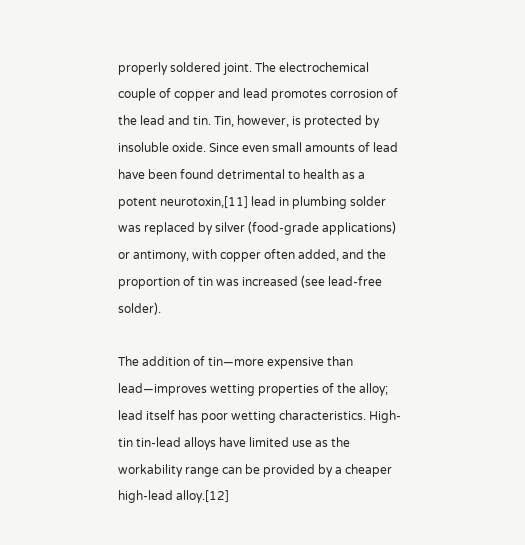properly soldered joint. The electrochemical couple of copper and lead promotes corrosion of the lead and tin. Tin, however, is protected by insoluble oxide. Since even small amounts of lead have been found detrimental to health as a potent neurotoxin,[11] lead in plumbing solder was replaced by silver (food-grade applications) or antimony, with copper often added, and the proportion of tin was increased (see lead-free solder).

The addition of tin—more expensive than lead—improves wetting properties of the alloy; lead itself has poor wetting characteristics. High-tin tin-lead alloys have limited use as the workability range can be provided by a cheaper high-lead alloy.[12]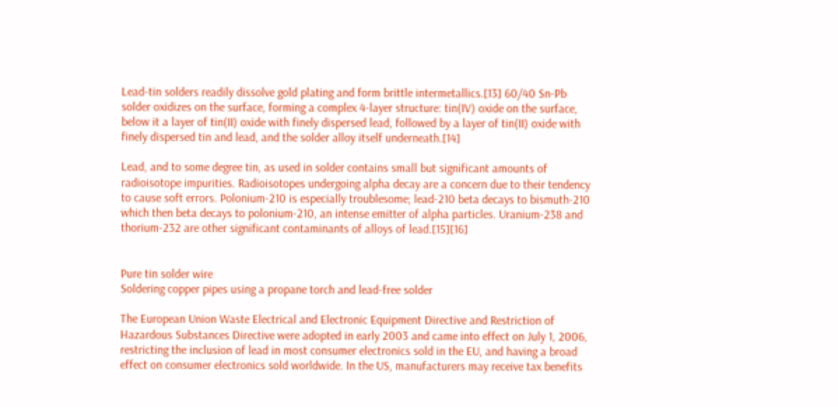Lead-tin solders readily dissolve gold plating and form brittle intermetallics.[13] 60/40 Sn-Pb solder oxidizes on the surface, forming a complex 4-layer structure: tin(IV) oxide on the surface, below it a layer of tin(II) oxide with finely dispersed lead, followed by a layer of tin(II) oxide with finely dispersed tin and lead, and the solder alloy itself underneath.[14]

Lead, and to some degree tin, as used in solder contains small but significant amounts of radioisotope impurities. Radioisotopes undergoing alpha decay are a concern due to their tendency to cause soft errors. Polonium-210 is especially troublesome; lead-210 beta decays to bismuth-210 which then beta decays to polonium-210, an intense emitter of alpha particles. Uranium-238 and thorium-232 are other significant contaminants of alloys of lead.[15][16]


Pure tin solder wire
Soldering copper pipes using a propane torch and lead-free solder

The European Union Waste Electrical and Electronic Equipment Directive and Restriction of Hazardous Substances Directive were adopted in early 2003 and came into effect on July 1, 2006, restricting the inclusion of lead in most consumer electronics sold in the EU, and having a broad effect on consumer electronics sold worldwide. In the US, manufacturers may receive tax benefits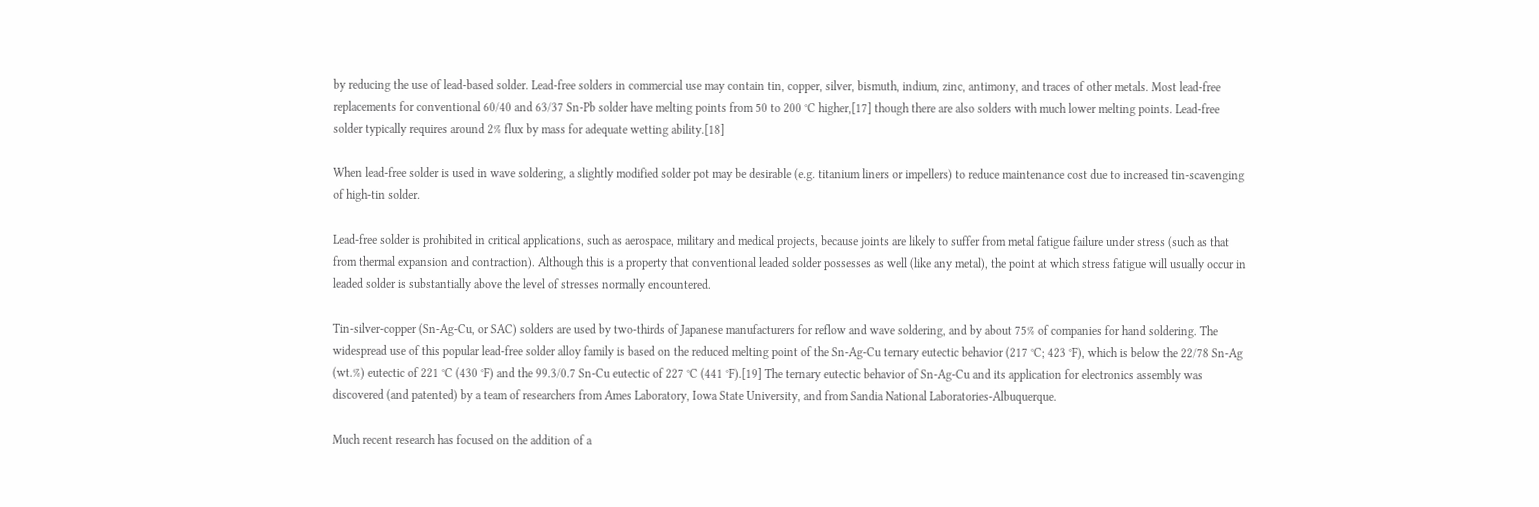by reducing the use of lead-based solder. Lead-free solders in commercial use may contain tin, copper, silver, bismuth, indium, zinc, antimony, and traces of other metals. Most lead-free replacements for conventional 60/40 and 63/37 Sn-Pb solder have melting points from 50 to 200 °C higher,[17] though there are also solders with much lower melting points. Lead-free solder typically requires around 2% flux by mass for adequate wetting ability.[18]

When lead-free solder is used in wave soldering, a slightly modified solder pot may be desirable (e.g. titanium liners or impellers) to reduce maintenance cost due to increased tin-scavenging of high-tin solder.

Lead-free solder is prohibited in critical applications, such as aerospace, military and medical projects, because joints are likely to suffer from metal fatigue failure under stress (such as that from thermal expansion and contraction). Although this is a property that conventional leaded solder possesses as well (like any metal), the point at which stress fatigue will usually occur in leaded solder is substantially above the level of stresses normally encountered.

Tin-silver-copper (Sn-Ag-Cu, or SAC) solders are used by two-thirds of Japanese manufacturers for reflow and wave soldering, and by about 75% of companies for hand soldering. The widespread use of this popular lead-free solder alloy family is based on the reduced melting point of the Sn-Ag-Cu ternary eutectic behavior (217 °C; 423 °F), which is below the 22/78 Sn-Ag (wt.%) eutectic of 221 °C (430 °F) and the 99.3/0.7 Sn-Cu eutectic of 227 °C (441 °F).[19] The ternary eutectic behavior of Sn-Ag-Cu and its application for electronics assembly was discovered (and patented) by a team of researchers from Ames Laboratory, Iowa State University, and from Sandia National Laboratories-Albuquerque.

Much recent research has focused on the addition of a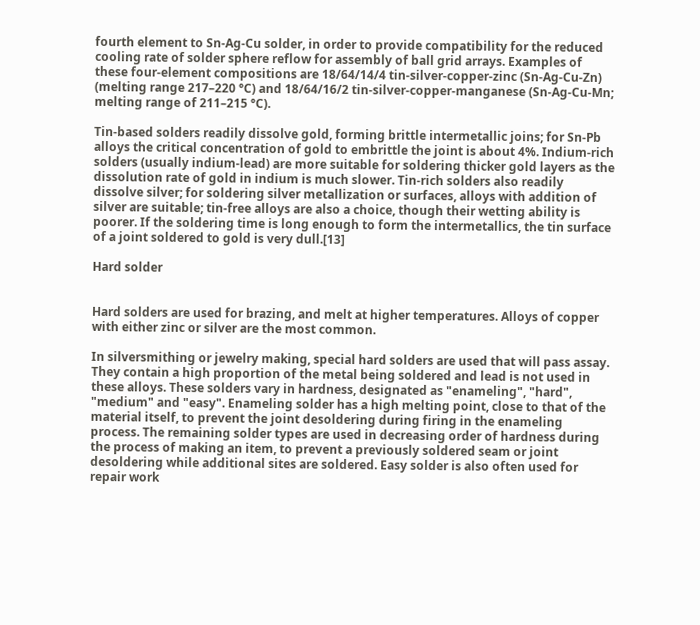fourth element to Sn-Ag-Cu solder, in order to provide compatibility for the reduced cooling rate of solder sphere reflow for assembly of ball grid arrays. Examples of these four-element compositions are 18/64/14/4 tin-silver-copper-zinc (Sn-Ag-Cu-Zn) (melting range 217–220 °C) and 18/64/16/2 tin-silver-copper-manganese (Sn-Ag-Cu-Mn; melting range of 211–215 °C).

Tin-based solders readily dissolve gold, forming brittle intermetallic joins; for Sn-Pb alloys the critical concentration of gold to embrittle the joint is about 4%. Indium-rich solders (usually indium-lead) are more suitable for soldering thicker gold layers as the dissolution rate of gold in indium is much slower. Tin-rich solders also readily dissolve silver; for soldering silver metallization or surfaces, alloys with addition of silver are suitable; tin-free alloys are also a choice, though their wetting ability is poorer. If the soldering time is long enough to form the intermetallics, the tin surface of a joint soldered to gold is very dull.[13]

Hard solder


Hard solders are used for brazing, and melt at higher temperatures. Alloys of copper with either zinc or silver are the most common.

In silversmithing or jewelry making, special hard solders are used that will pass assay. They contain a high proportion of the metal being soldered and lead is not used in these alloys. These solders vary in hardness, designated as "enameling", "hard", "medium" and "easy". Enameling solder has a high melting point, close to that of the material itself, to prevent the joint desoldering during firing in the enameling process. The remaining solder types are used in decreasing order of hardness during the process of making an item, to prevent a previously soldered seam or joint desoldering while additional sites are soldered. Easy solder is also often used for repair work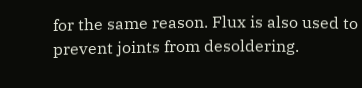for the same reason. Flux is also used to prevent joints from desoldering.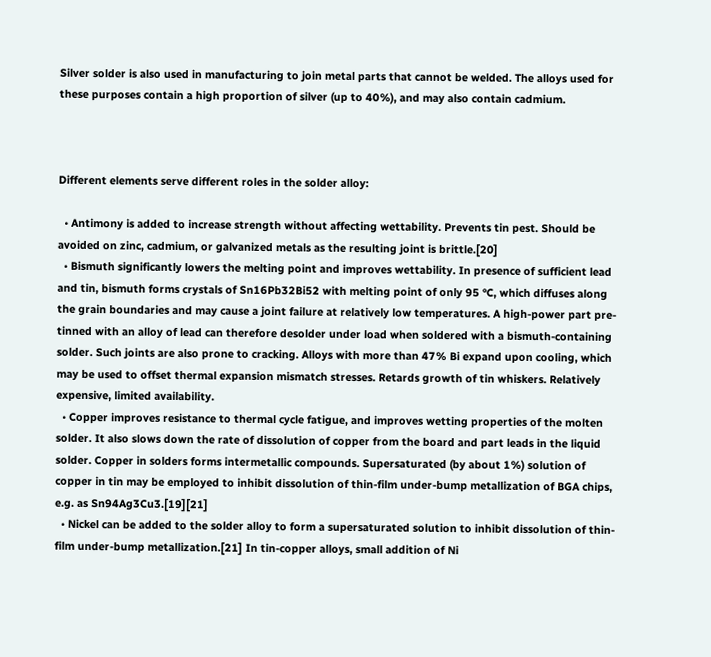Silver solder is also used in manufacturing to join metal parts that cannot be welded. The alloys used for these purposes contain a high proportion of silver (up to 40%), and may also contain cadmium.



Different elements serve different roles in the solder alloy:

  • Antimony is added to increase strength without affecting wettability. Prevents tin pest. Should be avoided on zinc, cadmium, or galvanized metals as the resulting joint is brittle.[20]
  • Bismuth significantly lowers the melting point and improves wettability. In presence of sufficient lead and tin, bismuth forms crystals of Sn16Pb32Bi52 with melting point of only 95 °C, which diffuses along the grain boundaries and may cause a joint failure at relatively low temperatures. A high-power part pre-tinned with an alloy of lead can therefore desolder under load when soldered with a bismuth-containing solder. Such joints are also prone to cracking. Alloys with more than 47% Bi expand upon cooling, which may be used to offset thermal expansion mismatch stresses. Retards growth of tin whiskers. Relatively expensive, limited availability.
  • Copper improves resistance to thermal cycle fatigue, and improves wetting properties of the molten solder. It also slows down the rate of dissolution of copper from the board and part leads in the liquid solder. Copper in solders forms intermetallic compounds. Supersaturated (by about 1%) solution of copper in tin may be employed to inhibit dissolution of thin-film under-bump metallization of BGA chips, e.g. as Sn94Ag3Cu3.[19][21]
  • Nickel can be added to the solder alloy to form a supersaturated solution to inhibit dissolution of thin-film under-bump metallization.[21] In tin-copper alloys, small addition of Ni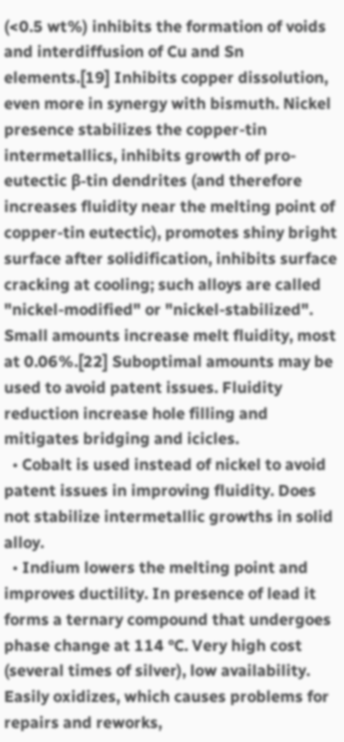(<0.5 wt%) inhibits the formation of voids and interdiffusion of Cu and Sn elements.[19] Inhibits copper dissolution, even more in synergy with bismuth. Nickel presence stabilizes the copper-tin intermetallics, inhibits growth of pro-eutectic β-tin dendrites (and therefore increases fluidity near the melting point of copper-tin eutectic), promotes shiny bright surface after solidification, inhibits surface cracking at cooling; such alloys are called "nickel-modified" or "nickel-stabilized". Small amounts increase melt fluidity, most at 0.06%.[22] Suboptimal amounts may be used to avoid patent issues. Fluidity reduction increase hole filling and mitigates bridging and icicles.
  • Cobalt is used instead of nickel to avoid patent issues in improving fluidity. Does not stabilize intermetallic growths in solid alloy.
  • Indium lowers the melting point and improves ductility. In presence of lead it forms a ternary compound that undergoes phase change at 114 °C. Very high cost (several times of silver), low availability. Easily oxidizes, which causes problems for repairs and reworks,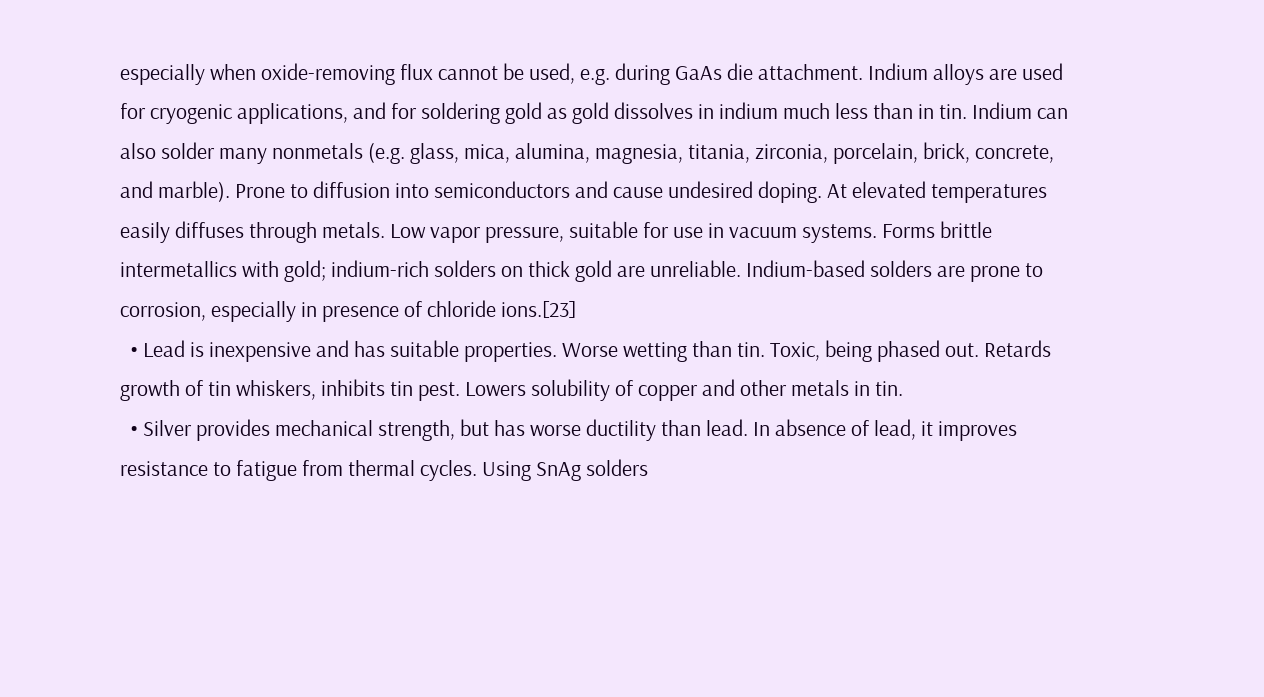especially when oxide-removing flux cannot be used, e.g. during GaAs die attachment. Indium alloys are used for cryogenic applications, and for soldering gold as gold dissolves in indium much less than in tin. Indium can also solder many nonmetals (e.g. glass, mica, alumina, magnesia, titania, zirconia, porcelain, brick, concrete, and marble). Prone to diffusion into semiconductors and cause undesired doping. At elevated temperatures easily diffuses through metals. Low vapor pressure, suitable for use in vacuum systems. Forms brittle intermetallics with gold; indium-rich solders on thick gold are unreliable. Indium-based solders are prone to corrosion, especially in presence of chloride ions.[23]
  • Lead is inexpensive and has suitable properties. Worse wetting than tin. Toxic, being phased out. Retards growth of tin whiskers, inhibits tin pest. Lowers solubility of copper and other metals in tin.
  • Silver provides mechanical strength, but has worse ductility than lead. In absence of lead, it improves resistance to fatigue from thermal cycles. Using SnAg solders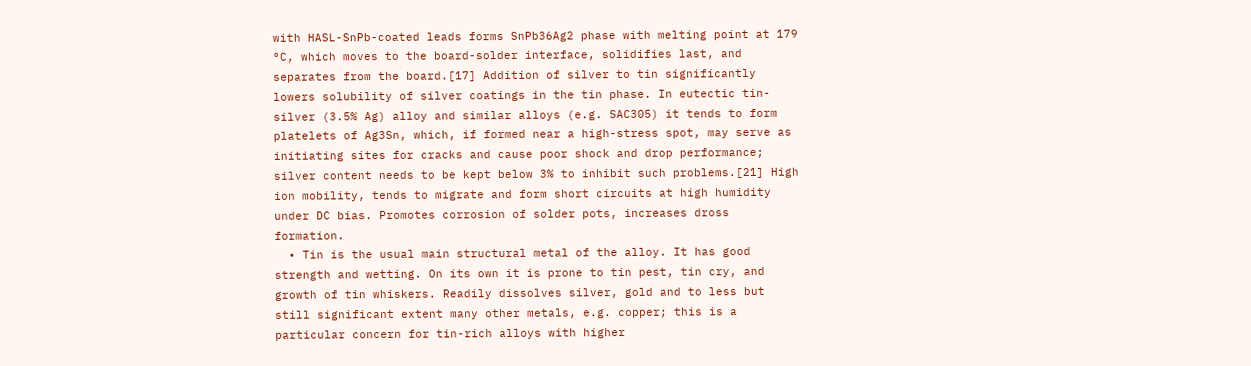with HASL-SnPb-coated leads forms SnPb36Ag2 phase with melting point at 179 °C, which moves to the board-solder interface, solidifies last, and separates from the board.[17] Addition of silver to tin significantly lowers solubility of silver coatings in the tin phase. In eutectic tin-silver (3.5% Ag) alloy and similar alloys (e.g. SAC305) it tends to form platelets of Ag3Sn, which, if formed near a high-stress spot, may serve as initiating sites for cracks and cause poor shock and drop performance; silver content needs to be kept below 3% to inhibit such problems.[21] High ion mobility, tends to migrate and form short circuits at high humidity under DC bias. Promotes corrosion of solder pots, increases dross formation.
  • Tin is the usual main structural metal of the alloy. It has good strength and wetting. On its own it is prone to tin pest, tin cry, and growth of tin whiskers. Readily dissolves silver, gold and to less but still significant extent many other metals, e.g. copper; this is a particular concern for tin-rich alloys with higher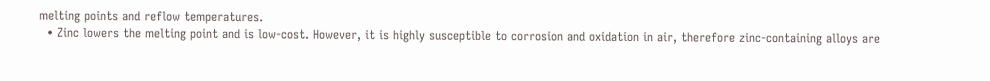melting points and reflow temperatures.
  • Zinc lowers the melting point and is low-cost. However, it is highly susceptible to corrosion and oxidation in air, therefore zinc-containing alloys are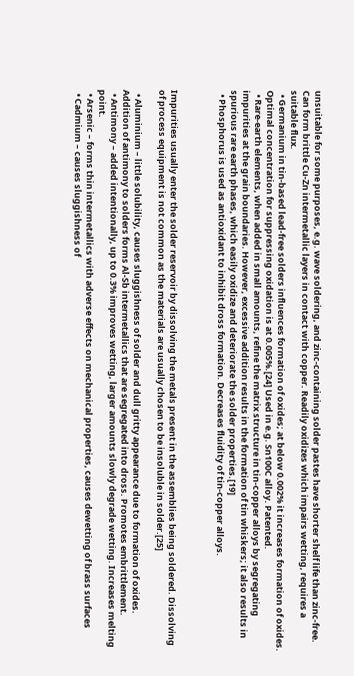unsuitable for some purposes, e.g. wave soldering, and zinc-containing solder pastes have shorter shelf life than zinc-free. Can form brittle Cu-Zn intermetallic layers in contact with copper. Readily oxidizes which impairs wetting, requires a suitable flux.
  • Germanium in tin-based lead-free solders influences formation of oxides; at below 0.002% it increases formation of oxides. Optimal concentration for suppressing oxidation is at 0.005%.[24] Used in e.g. Sn100C alloy. Patented.
  • Rare-earth elements, when added in small amounts, refine the matrix structure in tin-copper alloys by segregating impurities at the grain boundaries. However, excessive addition results in the formation of tin whiskers; it also results in spurious rare earth phases, which easily oxidize and deteriorate the solder properties.[19]
  • Phosphorus is used as antioxidant to inhibit dross formation. Decreases fluidity of tin-copper alloys.



Impurities usually enter the solder reservoir by dissolving the metals present in the assemblies being soldered. Dissolving of process equipment is not common as the materials are usually chosen to be insoluble in solder.[25]

  • Aluminium – little solubility, causes sluggishness of solder and dull gritty appearance due to formation of oxides. Addition of antimony to solders forms Al-Sb intermetallics that are segregated into dross. Promotes embrittlement.
  • Antimony – added intentionally, up to 0.3% improves wetting, larger amounts slowly degrade wetting. Increases melting point.
  • Arsenic – forms thin intermetallics with adverse effects on mechanical properties, causes dewetting of brass surfaces
  • Cadmium – causes sluggishness of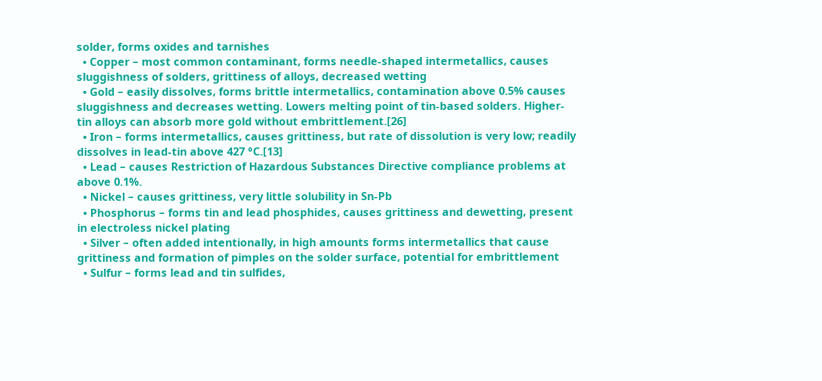solder, forms oxides and tarnishes
  • Copper – most common contaminant, forms needle-shaped intermetallics, causes sluggishness of solders, grittiness of alloys, decreased wetting
  • Gold – easily dissolves, forms brittle intermetallics, contamination above 0.5% causes sluggishness and decreases wetting. Lowers melting point of tin-based solders. Higher-tin alloys can absorb more gold without embrittlement.[26]
  • Iron – forms intermetallics, causes grittiness, but rate of dissolution is very low; readily dissolves in lead-tin above 427 °C.[13]
  • Lead – causes Restriction of Hazardous Substances Directive compliance problems at above 0.1%.
  • Nickel – causes grittiness, very little solubility in Sn-Pb
  • Phosphorus – forms tin and lead phosphides, causes grittiness and dewetting, present in electroless nickel plating
  • Silver – often added intentionally, in high amounts forms intermetallics that cause grittiness and formation of pimples on the solder surface, potential for embrittlement
  • Sulfur – forms lead and tin sulfides,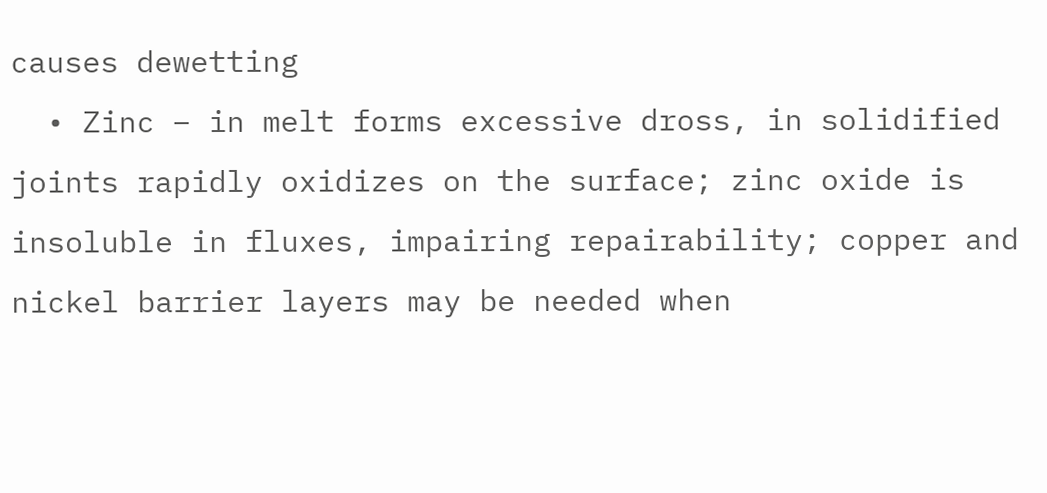causes dewetting
  • Zinc – in melt forms excessive dross, in solidified joints rapidly oxidizes on the surface; zinc oxide is insoluble in fluxes, impairing repairability; copper and nickel barrier layers may be needed when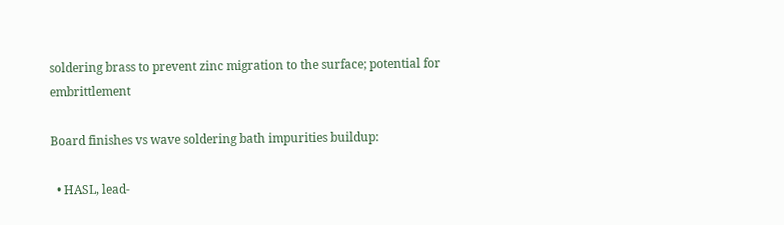soldering brass to prevent zinc migration to the surface; potential for embrittlement

Board finishes vs wave soldering bath impurities buildup:

  • HASL, lead-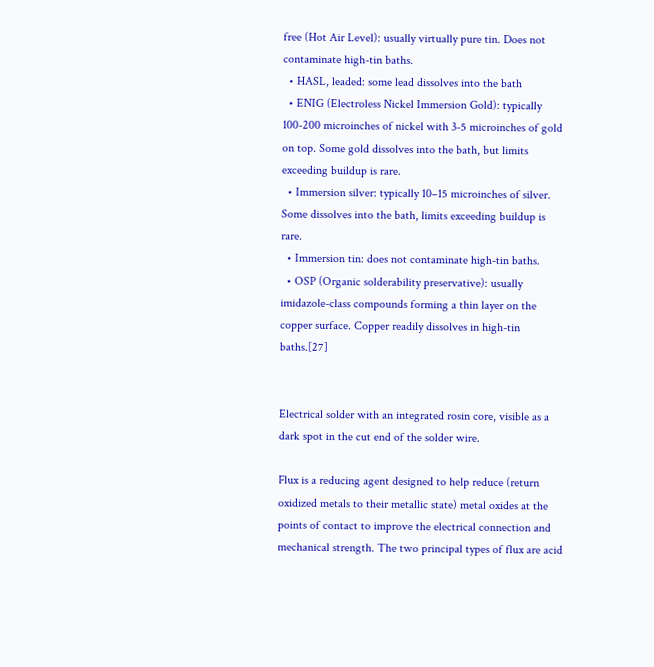free (Hot Air Level): usually virtually pure tin. Does not contaminate high-tin baths.
  • HASL, leaded: some lead dissolves into the bath
  • ENIG (Electroless Nickel Immersion Gold): typically 100-200 microinches of nickel with 3-5 microinches of gold on top. Some gold dissolves into the bath, but limits exceeding buildup is rare.
  • Immersion silver: typically 10–15 microinches of silver. Some dissolves into the bath, limits exceeding buildup is rare.
  • Immersion tin: does not contaminate high-tin baths.
  • OSP (Organic solderability preservative): usually imidazole-class compounds forming a thin layer on the copper surface. Copper readily dissolves in high-tin baths.[27]


Electrical solder with an integrated rosin core, visible as a dark spot in the cut end of the solder wire.

Flux is a reducing agent designed to help reduce (return oxidized metals to their metallic state) metal oxides at the points of contact to improve the electrical connection and mechanical strength. The two principal types of flux are acid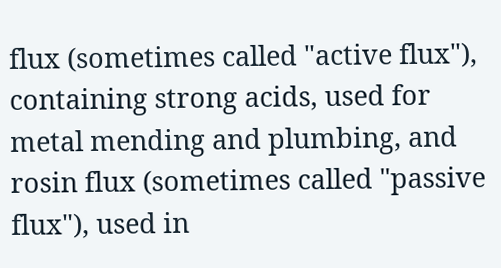flux (sometimes called "active flux"), containing strong acids, used for metal mending and plumbing, and rosin flux (sometimes called "passive flux"), used in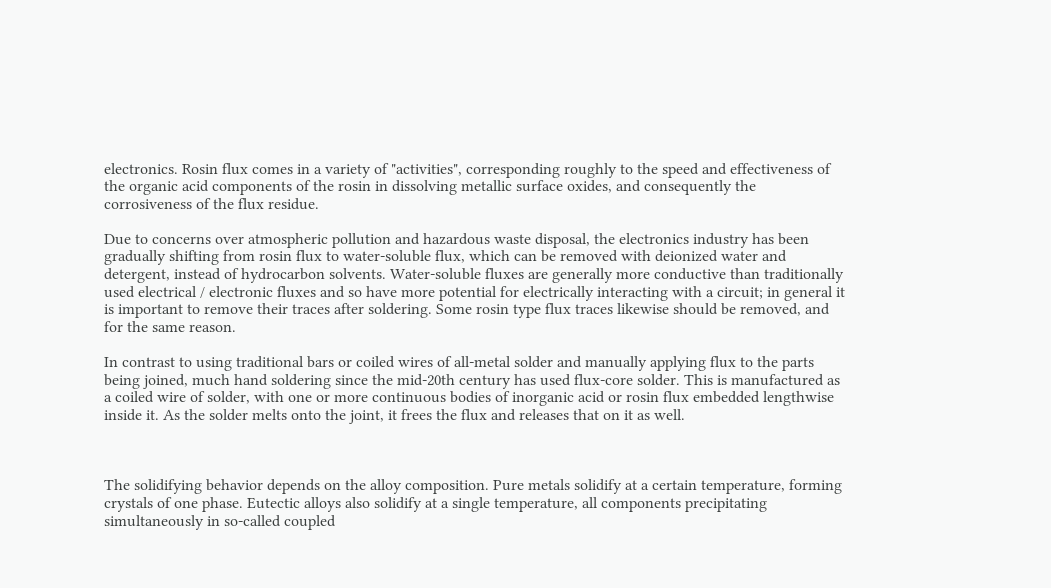electronics. Rosin flux comes in a variety of "activities", corresponding roughly to the speed and effectiveness of the organic acid components of the rosin in dissolving metallic surface oxides, and consequently the corrosiveness of the flux residue.

Due to concerns over atmospheric pollution and hazardous waste disposal, the electronics industry has been gradually shifting from rosin flux to water-soluble flux, which can be removed with deionized water and detergent, instead of hydrocarbon solvents. Water-soluble fluxes are generally more conductive than traditionally used electrical / electronic fluxes and so have more potential for electrically interacting with a circuit; in general it is important to remove their traces after soldering. Some rosin type flux traces likewise should be removed, and for the same reason.

In contrast to using traditional bars or coiled wires of all-metal solder and manually applying flux to the parts being joined, much hand soldering since the mid-20th century has used flux-core solder. This is manufactured as a coiled wire of solder, with one or more continuous bodies of inorganic acid or rosin flux embedded lengthwise inside it. As the solder melts onto the joint, it frees the flux and releases that on it as well.



The solidifying behavior depends on the alloy composition. Pure metals solidify at a certain temperature, forming crystals of one phase. Eutectic alloys also solidify at a single temperature, all components precipitating simultaneously in so-called coupled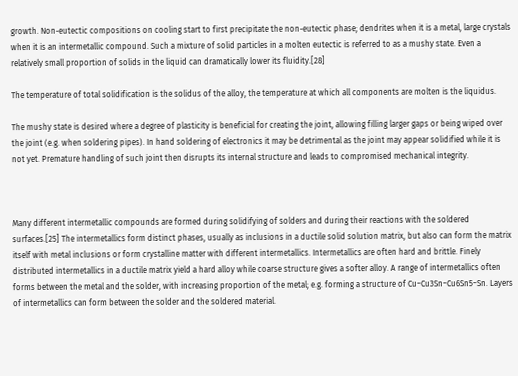growth. Non-eutectic compositions on cooling start to first precipitate the non-eutectic phase; dendrites when it is a metal, large crystals when it is an intermetallic compound. Such a mixture of solid particles in a molten eutectic is referred to as a mushy state. Even a relatively small proportion of solids in the liquid can dramatically lower its fluidity.[28]

The temperature of total solidification is the solidus of the alloy, the temperature at which all components are molten is the liquidus.

The mushy state is desired where a degree of plasticity is beneficial for creating the joint, allowing filling larger gaps or being wiped over the joint (e.g. when soldering pipes). In hand soldering of electronics it may be detrimental as the joint may appear solidified while it is not yet. Premature handling of such joint then disrupts its internal structure and leads to compromised mechanical integrity.



Many different intermetallic compounds are formed during solidifying of solders and during their reactions with the soldered surfaces.[25] The intermetallics form distinct phases, usually as inclusions in a ductile solid solution matrix, but also can form the matrix itself with metal inclusions or form crystalline matter with different intermetallics. Intermetallics are often hard and brittle. Finely distributed intermetallics in a ductile matrix yield a hard alloy while coarse structure gives a softer alloy. A range of intermetallics often forms between the metal and the solder, with increasing proportion of the metal; e.g. forming a structure of Cu−Cu3Sn−Cu6Sn5−Sn. Layers of intermetallics can form between the solder and the soldered material.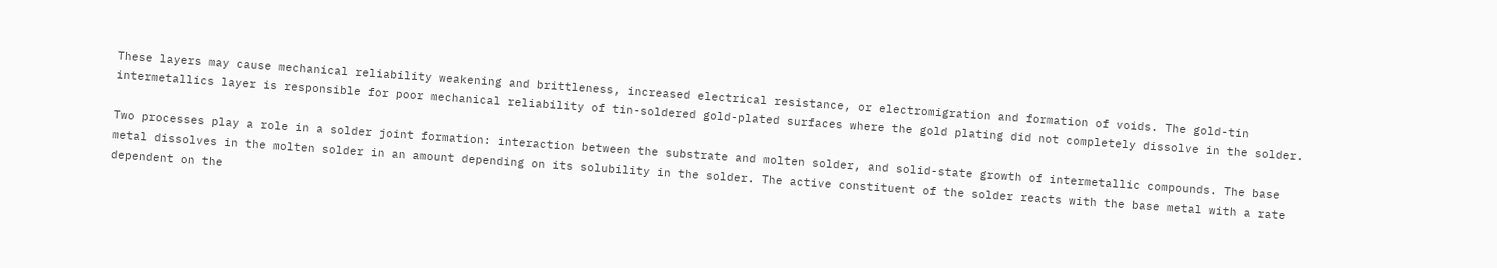These layers may cause mechanical reliability weakening and brittleness, increased electrical resistance, or electromigration and formation of voids. The gold-tin intermetallics layer is responsible for poor mechanical reliability of tin-soldered gold-plated surfaces where the gold plating did not completely dissolve in the solder.

Two processes play a role in a solder joint formation: interaction between the substrate and molten solder, and solid-state growth of intermetallic compounds. The base metal dissolves in the molten solder in an amount depending on its solubility in the solder. The active constituent of the solder reacts with the base metal with a rate dependent on the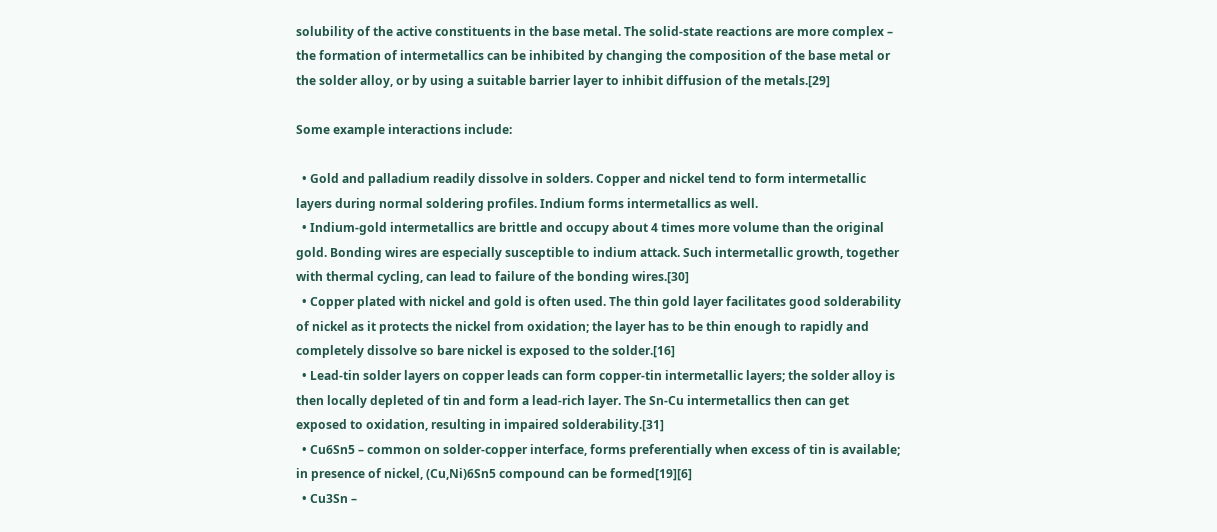solubility of the active constituents in the base metal. The solid-state reactions are more complex – the formation of intermetallics can be inhibited by changing the composition of the base metal or the solder alloy, or by using a suitable barrier layer to inhibit diffusion of the metals.[29]

Some example interactions include:

  • Gold and palladium readily dissolve in solders. Copper and nickel tend to form intermetallic layers during normal soldering profiles. Indium forms intermetallics as well.
  • Indium-gold intermetallics are brittle and occupy about 4 times more volume than the original gold. Bonding wires are especially susceptible to indium attack. Such intermetallic growth, together with thermal cycling, can lead to failure of the bonding wires.[30]
  • Copper plated with nickel and gold is often used. The thin gold layer facilitates good solderability of nickel as it protects the nickel from oxidation; the layer has to be thin enough to rapidly and completely dissolve so bare nickel is exposed to the solder.[16]
  • Lead-tin solder layers on copper leads can form copper-tin intermetallic layers; the solder alloy is then locally depleted of tin and form a lead-rich layer. The Sn-Cu intermetallics then can get exposed to oxidation, resulting in impaired solderability.[31]
  • Cu6Sn5 – common on solder-copper interface, forms preferentially when excess of tin is available; in presence of nickel, (Cu,Ni)6Sn5 compound can be formed[19][6]
  • Cu3Sn –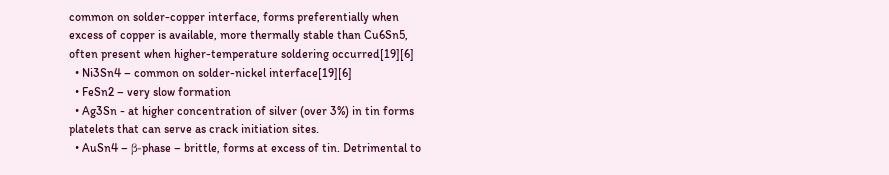common on solder-copper interface, forms preferentially when excess of copper is available, more thermally stable than Cu6Sn5, often present when higher-temperature soldering occurred[19][6]
  • Ni3Sn4 – common on solder-nickel interface[19][6]
  • FeSn2 – very slow formation
  • Ag3Sn - at higher concentration of silver (over 3%) in tin forms platelets that can serve as crack initiation sites.
  • AuSn4 – β-phase – brittle, forms at excess of tin. Detrimental to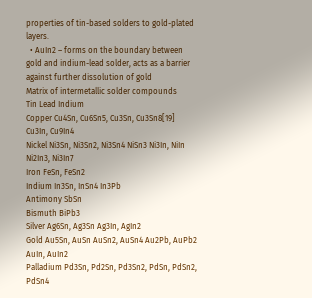properties of tin-based solders to gold-plated layers.
  • AuIn2 – forms on the boundary between gold and indium-lead solder, acts as a barrier against further dissolution of gold
Matrix of intermetallic solder compounds
Tin Lead Indium
Copper Cu4Sn, Cu6Sn5, Cu3Sn, Cu3Sn8[19] Cu3In, Cu9In4
Nickel Ni3Sn, Ni3Sn2, Ni3Sn4 NiSn3 Ni3In, NiIn Ni2In3, Ni3In7
Iron FeSn, FeSn2
Indium In3Sn, InSn4 In3Pb
Antimony SbSn
Bismuth BiPb3
Silver Ag6Sn, Ag3Sn Ag3In, AgIn2
Gold Au5Sn, AuSn AuSn2, AuSn4 Au2Pb, AuPb2 AuIn, AuIn2
Palladium Pd3Sn, Pd2Sn, Pd3Sn2, PdSn, PdSn2, PdSn4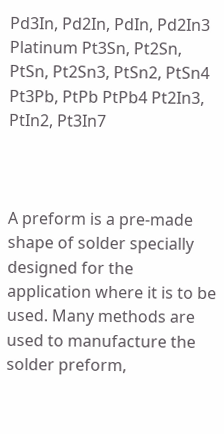Pd3In, Pd2In, PdIn, Pd2In3
Platinum Pt3Sn, Pt2Sn, PtSn, Pt2Sn3, PtSn2, PtSn4 Pt3Pb, PtPb PtPb4 Pt2In3, PtIn2, Pt3In7



A preform is a pre-made shape of solder specially designed for the application where it is to be used. Many methods are used to manufacture the solder preform,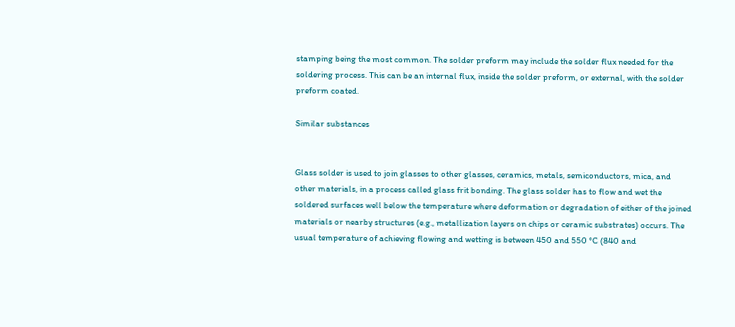stamping being the most common. The solder preform may include the solder flux needed for the soldering process. This can be an internal flux, inside the solder preform, or external, with the solder preform coated.

Similar substances


Glass solder is used to join glasses to other glasses, ceramics, metals, semiconductors, mica, and other materials, in a process called glass frit bonding. The glass solder has to flow and wet the soldered surfaces well below the temperature where deformation or degradation of either of the joined materials or nearby structures (e.g., metallization layers on chips or ceramic substrates) occurs. The usual temperature of achieving flowing and wetting is between 450 and 550 °C (840 and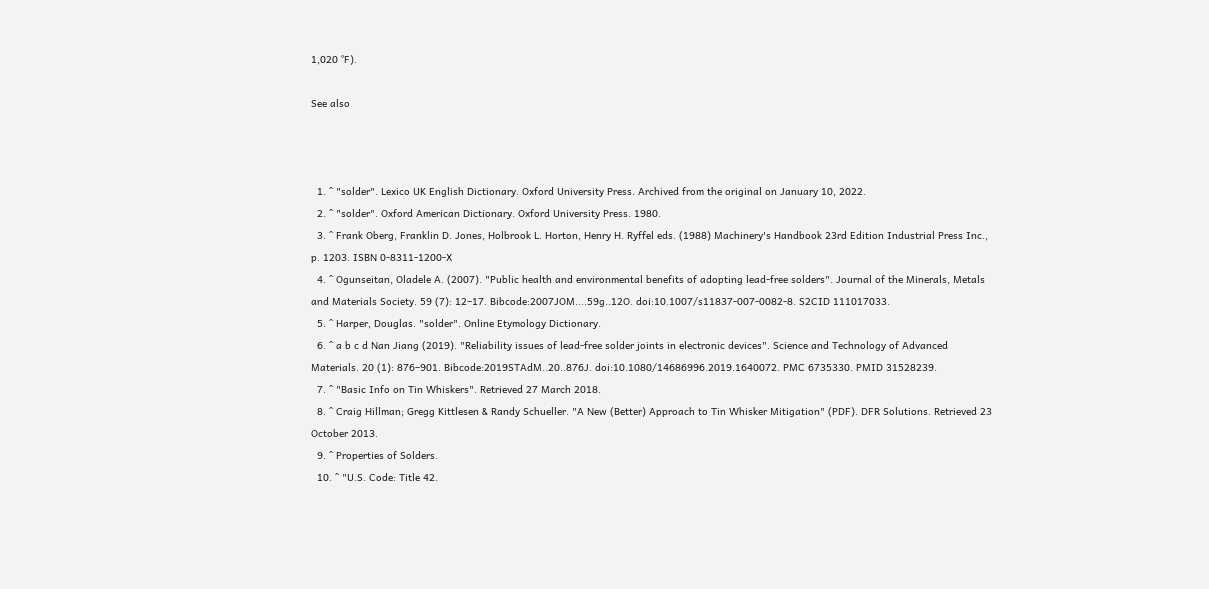1,020 °F).

See also



  1. ^ "solder". Lexico UK English Dictionary. Oxford University Press. Archived from the original on January 10, 2022.
  2. ^ "solder". Oxford American Dictionary. Oxford University Press. 1980.
  3. ^ Frank Oberg, Franklin D. Jones, Holbrook L. Horton, Henry H. Ryffel eds. (1988) Machinery's Handbook 23rd Edition Industrial Press Inc., p. 1203. ISBN 0-8311-1200-X
  4. ^ Ogunseitan, Oladele A. (2007). "Public health and environmental benefits of adopting lead-free solders". Journal of the Minerals, Metals and Materials Society. 59 (7): 12–17. Bibcode:2007JOM....59g..12O. doi:10.1007/s11837-007-0082-8. S2CID 111017033.
  5. ^ Harper, Douglas. "solder". Online Etymology Dictionary.
  6. ^ a b c d Nan Jiang (2019). "Reliability issues of lead-free solder joints in electronic devices". Science and Technology of Advanced Materials. 20 (1): 876–901. Bibcode:2019STAdM..20..876J. doi:10.1080/14686996.2019.1640072. PMC 6735330. PMID 31528239.
  7. ^ "Basic Info on Tin Whiskers". Retrieved 27 March 2018.
  8. ^ Craig Hillman; Gregg Kittlesen & Randy Schueller. "A New (Better) Approach to Tin Whisker Mitigation" (PDF). DFR Solutions. Retrieved 23 October 2013.
  9. ^ Properties of Solders.
  10. ^ "U.S. Code: Title 42.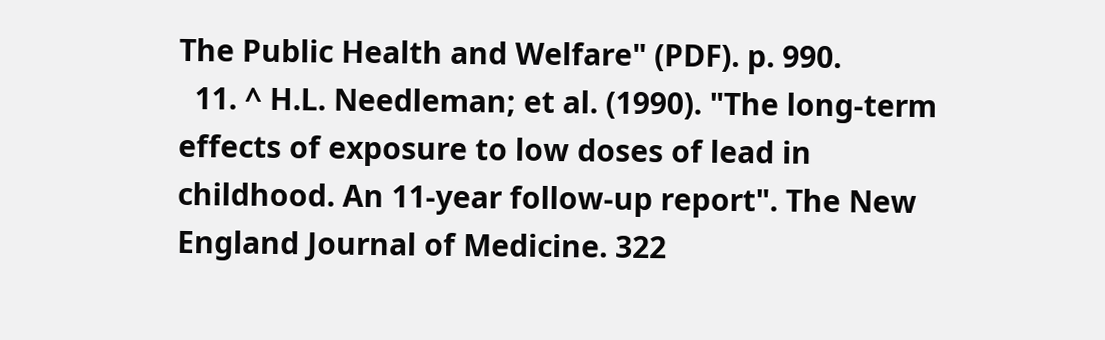The Public Health and Welfare" (PDF). p. 990.
  11. ^ H.L. Needleman; et al. (1990). "The long-term effects of exposure to low doses of lead in childhood. An 11-year follow-up report". The New England Journal of Medicine. 322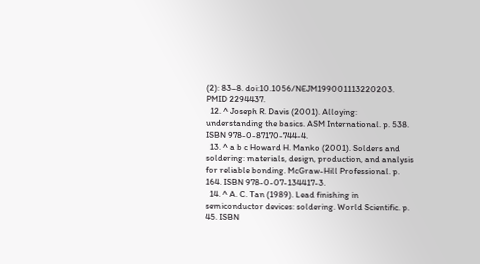(2): 83–8. doi:10.1056/NEJM199001113220203. PMID 2294437.
  12. ^ Joseph R. Davis (2001). Alloying: understanding the basics. ASM International. p. 538. ISBN 978-0-87170-744-4.
  13. ^ a b c Howard H. Manko (2001). Solders and soldering: materials, design, production, and analysis for reliable bonding. McGraw-Hill Professional. p. 164. ISBN 978-0-07-134417-3.
  14. ^ A. C. Tan (1989). Lead finishing in semiconductor devices: soldering. World Scientific. p. 45. ISBN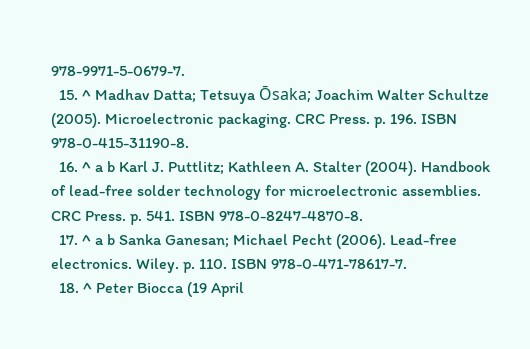978-9971-5-0679-7.
  15. ^ Madhav Datta; Tetsuya Ōsaka; Joachim Walter Schultze (2005). Microelectronic packaging. CRC Press. p. 196. ISBN 978-0-415-31190-8.
  16. ^ a b Karl J. Puttlitz; Kathleen A. Stalter (2004). Handbook of lead-free solder technology for microelectronic assemblies. CRC Press. p. 541. ISBN 978-0-8247-4870-8.
  17. ^ a b Sanka Ganesan; Michael Pecht (2006). Lead-free electronics. Wiley. p. 110. ISBN 978-0-471-78617-7.
  18. ^ Peter Biocca (19 April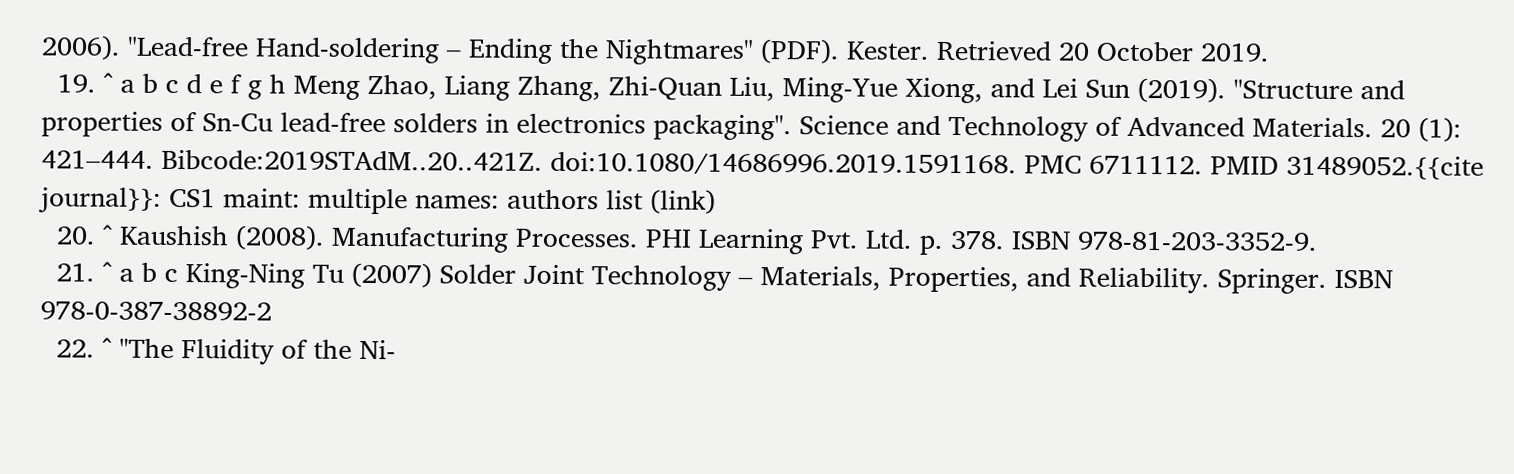2006). "Lead-free Hand-soldering – Ending the Nightmares" (PDF). Kester. Retrieved 20 October 2019.
  19. ^ a b c d e f g h Meng Zhao, Liang Zhang, Zhi-Quan Liu, Ming-Yue Xiong, and Lei Sun (2019). "Structure and properties of Sn-Cu lead-free solders in electronics packaging". Science and Technology of Advanced Materials. 20 (1): 421–444. Bibcode:2019STAdM..20..421Z. doi:10.1080/14686996.2019.1591168. PMC 6711112. PMID 31489052.{{cite journal}}: CS1 maint: multiple names: authors list (link)
  20. ^ Kaushish (2008). Manufacturing Processes. PHI Learning Pvt. Ltd. p. 378. ISBN 978-81-203-3352-9.
  21. ^ a b c King-Ning Tu (2007) Solder Joint Technology – Materials, Properties, and Reliability. Springer. ISBN 978-0-387-38892-2
  22. ^ "The Fluidity of the Ni-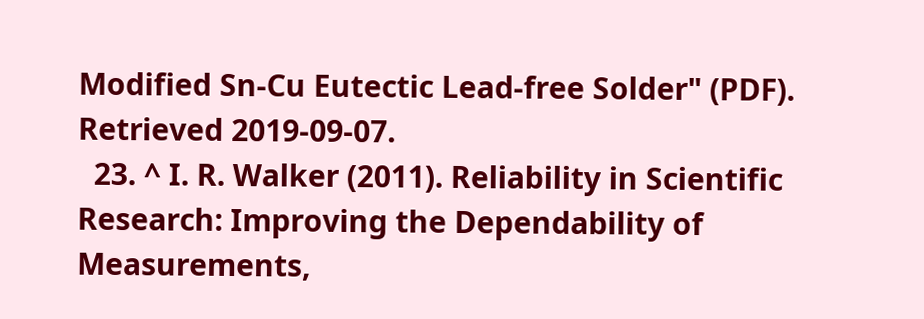Modified Sn-Cu Eutectic Lead-free Solder" (PDF). Retrieved 2019-09-07.
  23. ^ I. R. Walker (2011). Reliability in Scientific Research: Improving the Dependability of Measurements,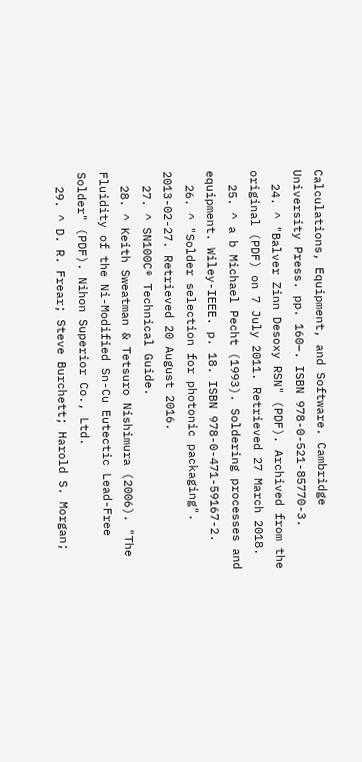Calculations, Equipment, and Software. Cambridge University Press. pp. 160–. ISBN 978-0-521-85770-3.
  24. ^ "Balver Zinn Desoxy RSN" (PDF). Archived from the original (PDF) on 7 July 2011. Retrieved 27 March 2018.
  25. ^ a b Michael Pecht (1993). Soldering processes and equipment. Wiley-IEEE. p. 18. ISBN 978-0-471-59167-2.
  26. ^ "Solder selection for photonic packaging". 2013-02-27. Retrieved 20 August 2016.
  27. ^ SN100C® Technical Guide.
  28. ^ Keith Sweatman & Tetsuro Nishimura (2006). "The Fluidity of the Ni-Modified Sn-Cu Eutectic Lead-Free Solder" (PDF). Nihon Superior Co., Ltd.
  29. ^ D. R. Frear; Steve Burchett; Harold S. Morgan;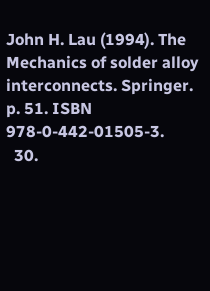John H. Lau (1994). The Mechanics of solder alloy interconnects. Springer. p. 51. ISBN 978-0-442-01505-3.
  30.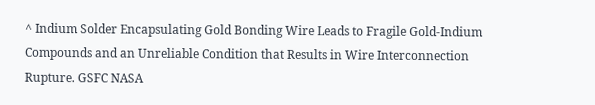^ Indium Solder Encapsulating Gold Bonding Wire Leads to Fragile Gold-Indium Compounds and an Unreliable Condition that Results in Wire Interconnection Rupture. GSFC NASA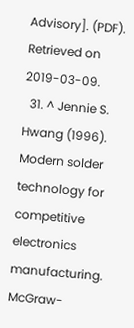Advisory]. (PDF). Retrieved on 2019-03-09.
  31. ^ Jennie S. Hwang (1996). Modern solder technology for competitive electronics manufacturing. McGraw-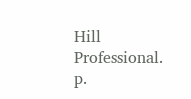Hill Professional. p.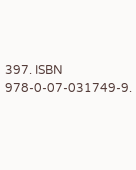397. ISBN 978-0-07-031749-9.